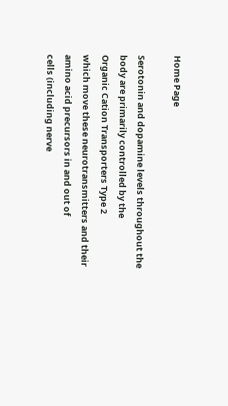Home Page

Serotonin and dopamine levels throughout the body are primarily controlled by the
Organic Cation Transporters Type 2
which move these neurotransmitters and their amino acid precursors in and out of
cells (including nerve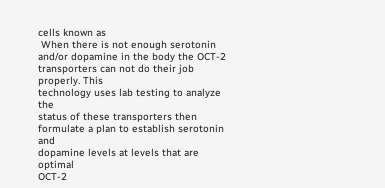cells known as
 When there is not enough serotonin and/or dopamine in the body the OCT-2 transporters can not do their job properly. This
technology uses lab testing to analyze the
status of these transporters then formulate a plan to establish serotonin and
dopamine levels at levels that are optimal
OCT-2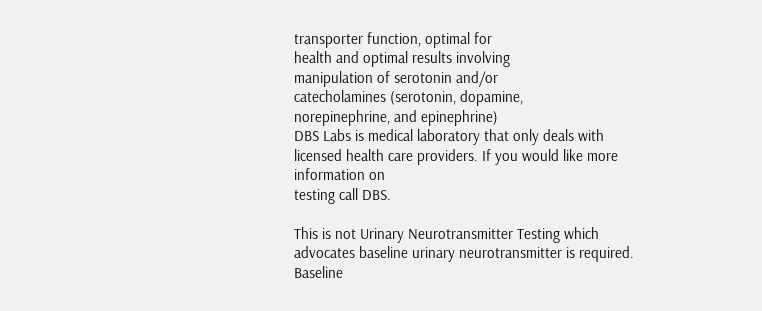transporter function, optimal for
health and optimal results involving
manipulation of serotonin and/or
catecholamines (serotonin, dopamine,
norepinephrine, and epinephrine)
DBS Labs is medical laboratory that only deals with licensed health care providers. If you would like more information on
testing call DBS.

This is not Urinary Neurotransmitter Testing which advocates baseline urinary neurotransmitter is required. Baseline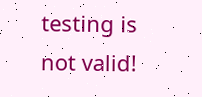testing is not valid!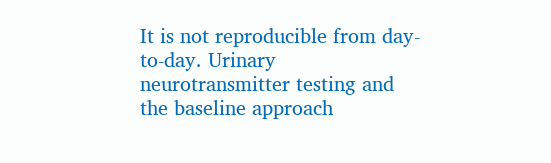It is not reproducible from day-to-day. Urinary neurotransmitter testing and the baseline approach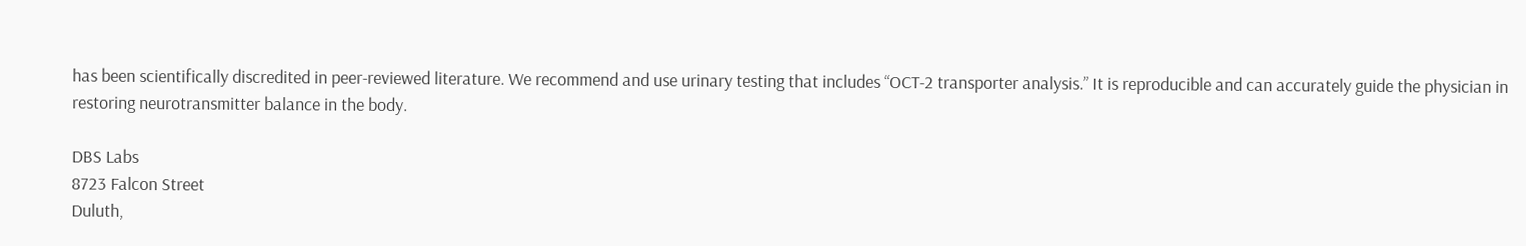has been scientifically discredited in peer-reviewed literature. We recommend and use urinary testing that includes “OCT-2 transporter analysis.” It is reproducible and can accurately guide the physician in restoring neurotransmitter balance in the body.

DBS Labs
8723 Falcon Street
Duluth,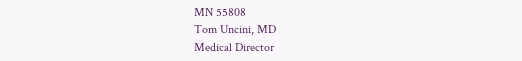MN 55808
Tom Uncini, MD
Medical Director